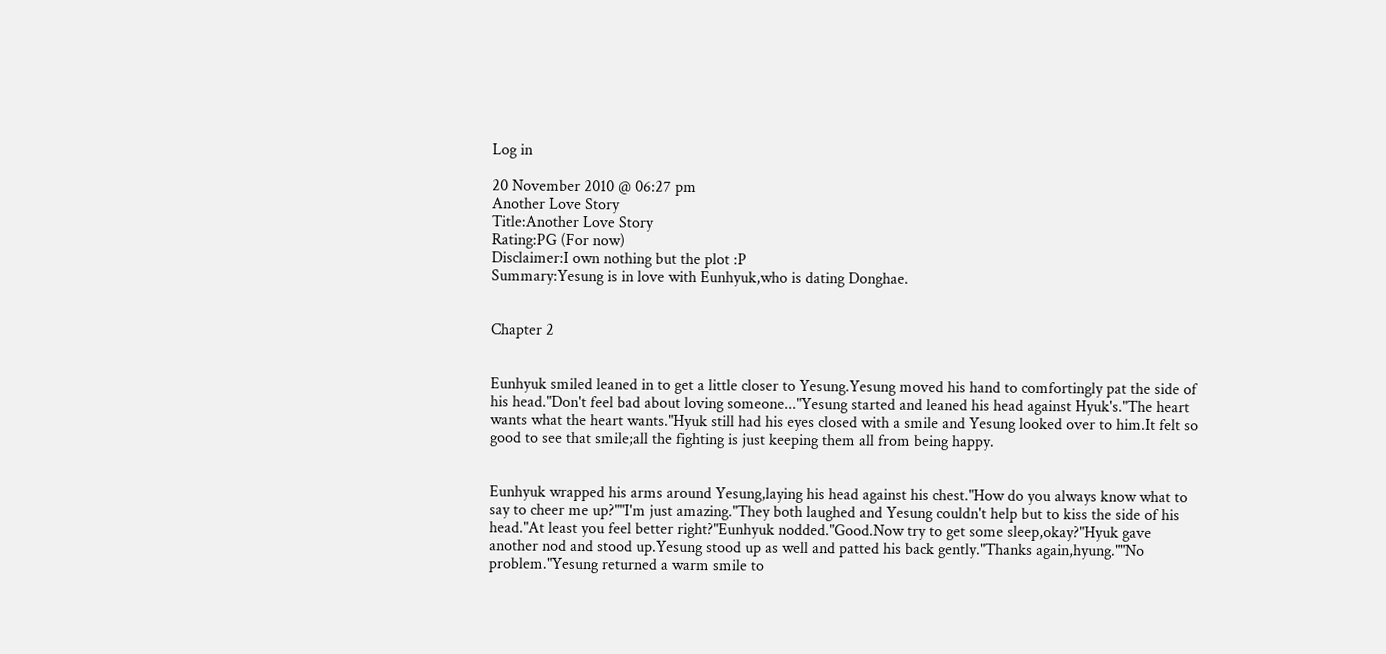Log in

20 November 2010 @ 06:27 pm
Another Love Story
Title:Another Love Story
Rating:PG (For now)
Disclaimer:I own nothing but the plot :P
Summary:Yesung is in love with Eunhyuk,who is dating Donghae.


Chapter 2


Eunhyuk smiled leaned in to get a little closer to Yesung.Yesung moved his hand to comfortingly pat the side of his head."Don't feel bad about loving someone..."Yesung started and leaned his head against Hyuk's."The heart wants what the heart wants."Hyuk still had his eyes closed with a smile and Yesung looked over to him.It felt so good to see that smile;all the fighting is just keeping them all from being happy.


Eunhyuk wrapped his arms around Yesung,laying his head against his chest."How do you always know what to say to cheer me up?""I'm just amazing."They both laughed and Yesung couldn't help but to kiss the side of his head."At least you feel better right?"Eunhyuk nodded."Good.Now try to get some sleep,okay?"Hyuk gave another nod and stood up.Yesung stood up as well and patted his back gently."Thanks again,hyung.""No problem."Yesung returned a warm smile to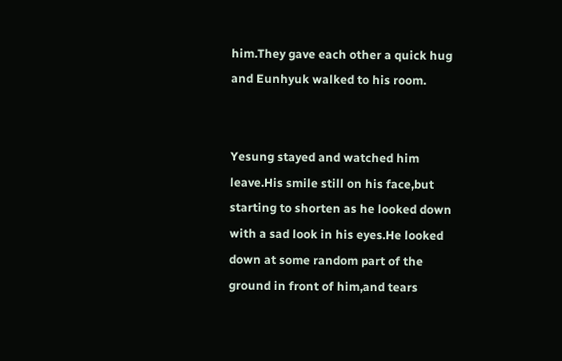him.They gave each other a quick hug and Eunhyuk walked to his room.


Yesung stayed and watched him leave.His smile still on his face,but starting to shorten as he looked down with a sad look in his eyes.He looked down at some random part of the ground in front of him,and tears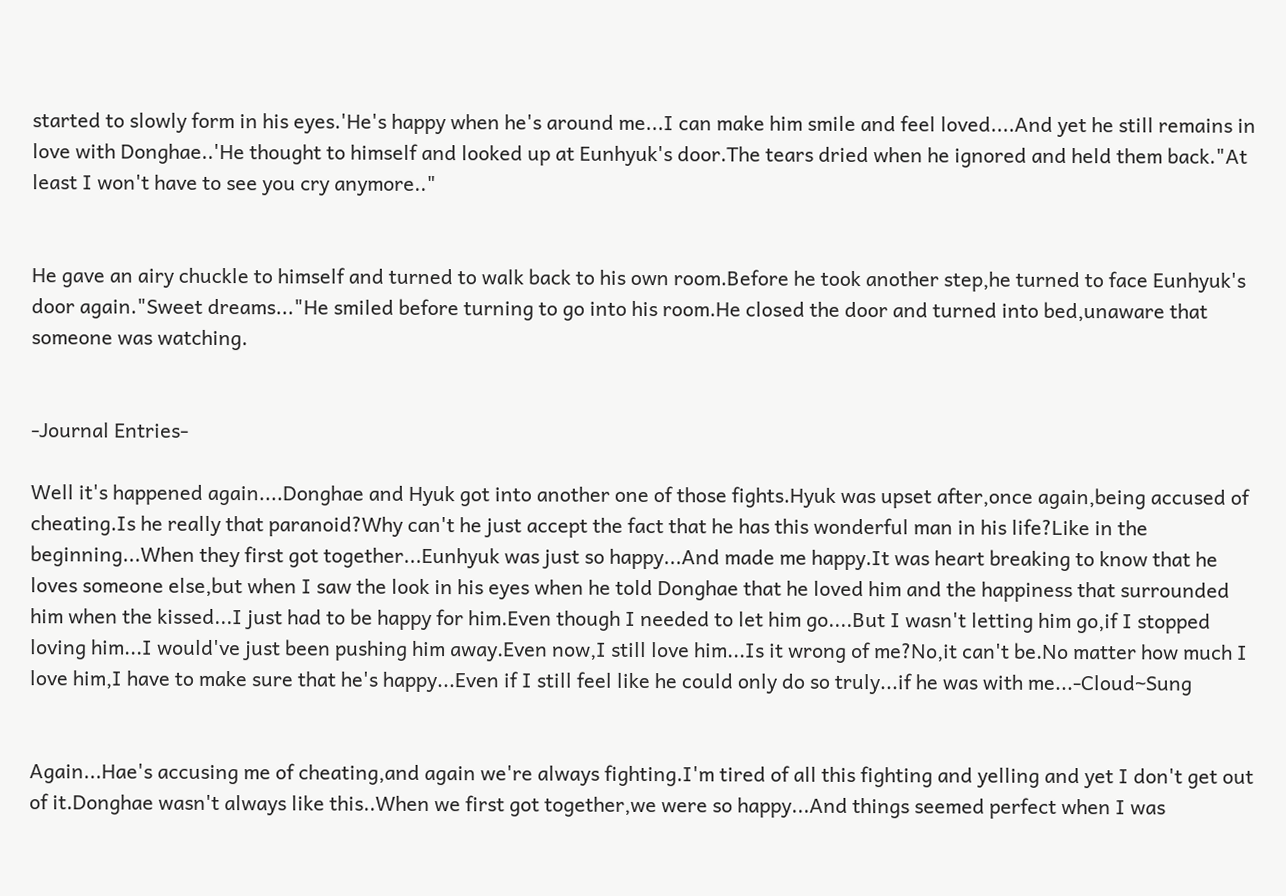started to slowly form in his eyes.'He's happy when he's around me...I can make him smile and feel loved....And yet he still remains in love with Donghae..'He thought to himself and looked up at Eunhyuk's door.The tears dried when he ignored and held them back."At least I won't have to see you cry anymore.."


He gave an airy chuckle to himself and turned to walk back to his own room.Before he took another step,he turned to face Eunhyuk's door again."Sweet dreams..."He smiled before turning to go into his room.He closed the door and turned into bed,unaware that someone was watching.


-Journal Entries-

Well it's happened again....Donghae and Hyuk got into another one of those fights.Hyuk was upset after,once again,being accused of cheating.Is he really that paranoid?Why can't he just accept the fact that he has this wonderful man in his life?Like in the beginning...When they first got together...Eunhyuk was just so happy...And made me happy.It was heart breaking to know that he loves someone else,but when I saw the look in his eyes when he told Donghae that he loved him and the happiness that surrounded him when the kissed...I just had to be happy for him.Even though I needed to let him go....But I wasn't letting him go,if I stopped loving him...I would've just been pushing him away.Even now,I still love him...Is it wrong of me?No,it can't be.No matter how much I love him,I have to make sure that he's happy...Even if I still feel like he could only do so truly...if he was with me...-Cloud~Sung


Again...Hae's accusing me of cheating,and again we're always fighting.I'm tired of all this fighting and yelling and yet I don't get out of it.Donghae wasn't always like this..When we first got together,we were so happy...And things seemed perfect when I was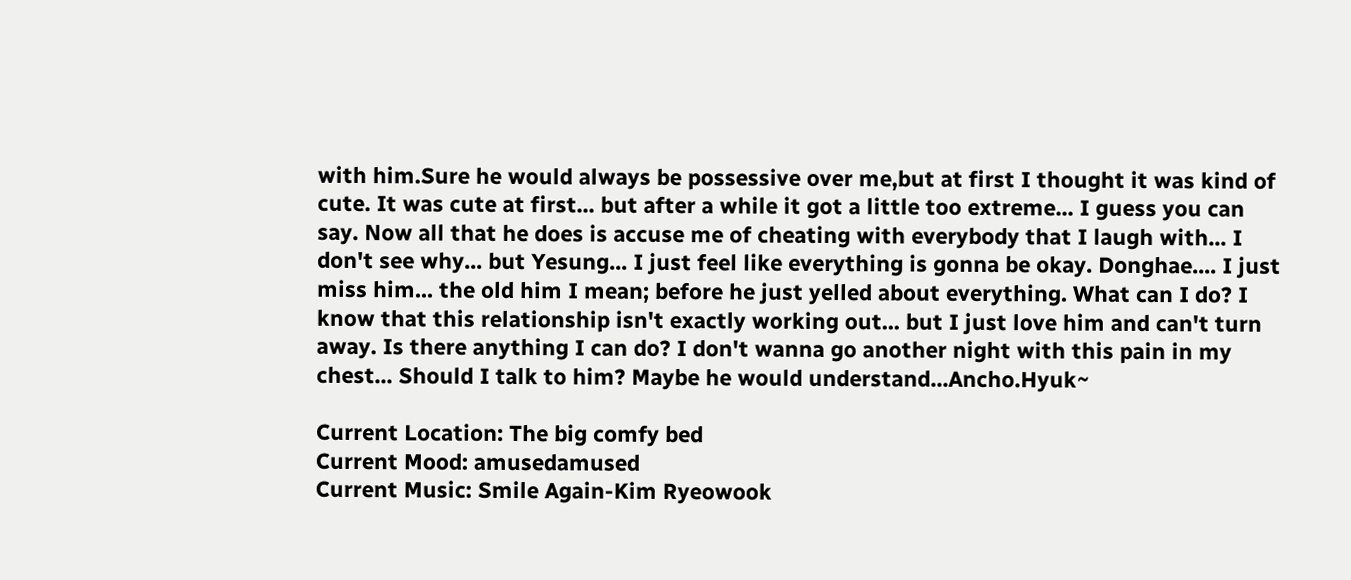with him.Sure he would always be possessive over me,but at first I thought it was kind of cute. It was cute at first... but after a while it got a little too extreme... I guess you can say. Now all that he does is accuse me of cheating with everybody that I laugh with... I don't see why... but Yesung... I just feel like everything is gonna be okay. Donghae.... I just miss him... the old him I mean; before he just yelled about everything. What can I do? I know that this relationship isn't exactly working out... but I just love him and can't turn away. Is there anything I can do? I don't wanna go another night with this pain in my chest... Should I talk to him? Maybe he would understand...Ancho.Hyuk~

Current Location: The big comfy bed
Current Mood: amusedamused
Current Music: Smile Again-Kim Ryeowook